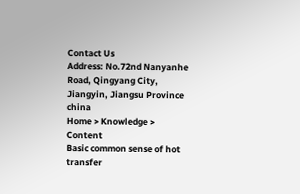Contact Us
Address: No.72nd Nanyanhe Road, Qingyang City, Jiangyin, Jiangsu Province china
Home > Knowledge > Content
Basic common sense of hot transfer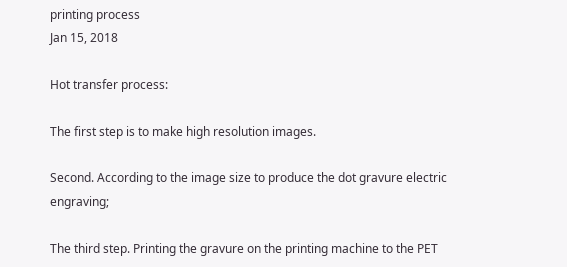printing process
Jan 15, 2018

Hot transfer process:

The first step is to make high resolution images.

Second. According to the image size to produce the dot gravure electric engraving;

The third step. Printing the gravure on the printing machine to the PET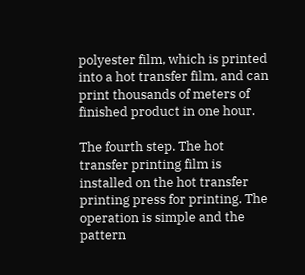polyester film, which is printed into a hot transfer film, and can print thousands of meters of finished product in one hour.

The fourth step. The hot transfer printing film is installed on the hot transfer printing press for printing. The operation is simple and the pattern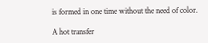is formed in one time without the need of color.

A hot transfer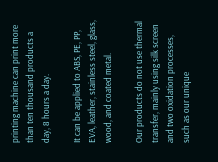printing machine can print more than ten thousand products a day, 8 hours a day.

It can be applied to ABS, PE, PP, EVA, leather, stainless steel, glass, wood, and coated metal.

Our products do not use thermal transfer, mainly using silk screen and two oxidation processes, such as our unique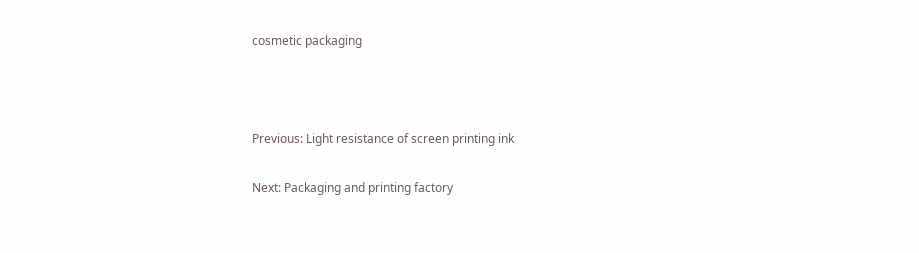cosmetic packaging



Previous: Light resistance of screen printing ink

Next: Packaging and printing factory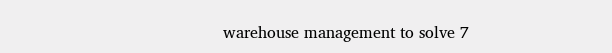warehouse management to solve 7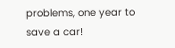problems, one year to save a car!